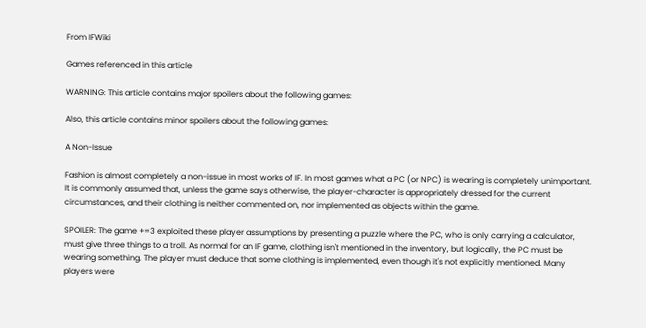From IFWiki

Games referenced in this article

WARNING: This article contains major spoilers about the following games:

Also, this article contains minor spoilers about the following games:

A Non-Issue

Fashion is almost completely a non-issue in most works of IF. In most games what a PC (or NPC) is wearing is completely unimportant. It is commonly assumed that, unless the game says otherwise, the player-character is appropriately dressed for the current circumstances, and their clothing is neither commented on, nor implemented as objects within the game.

SPOILER: The game +=3 exploited these player assumptions by presenting a puzzle where the PC, who is only carrying a calculator, must give three things to a troll. As normal for an IF game, clothing isn't mentioned in the inventory, but logically, the PC must be wearing something. The player must deduce that some clothing is implemented, even though it's not explicitly mentioned. Many players were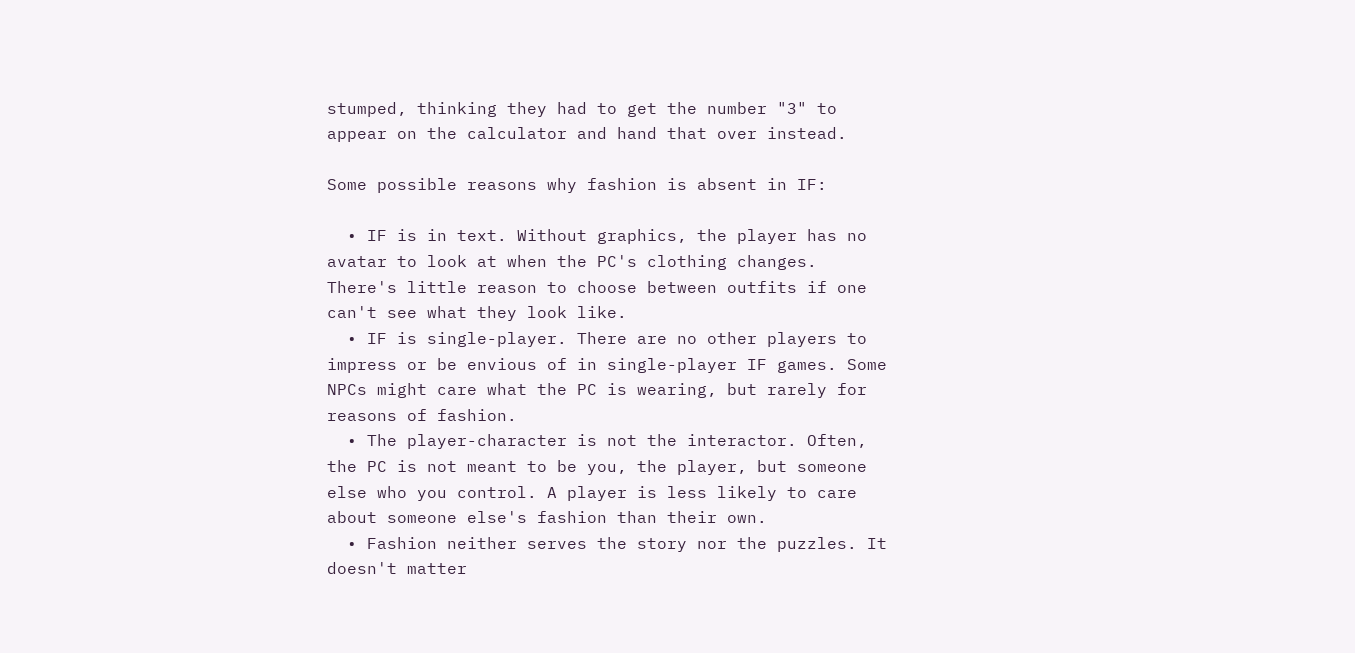stumped, thinking they had to get the number "3" to appear on the calculator and hand that over instead.

Some possible reasons why fashion is absent in IF:

  • IF is in text. Without graphics, the player has no avatar to look at when the PC's clothing changes. There's little reason to choose between outfits if one can't see what they look like.
  • IF is single-player. There are no other players to impress or be envious of in single-player IF games. Some NPCs might care what the PC is wearing, but rarely for reasons of fashion.
  • The player-character is not the interactor. Often, the PC is not meant to be you, the player, but someone else who you control. A player is less likely to care about someone else's fashion than their own.
  • Fashion neither serves the story nor the puzzles. It doesn't matter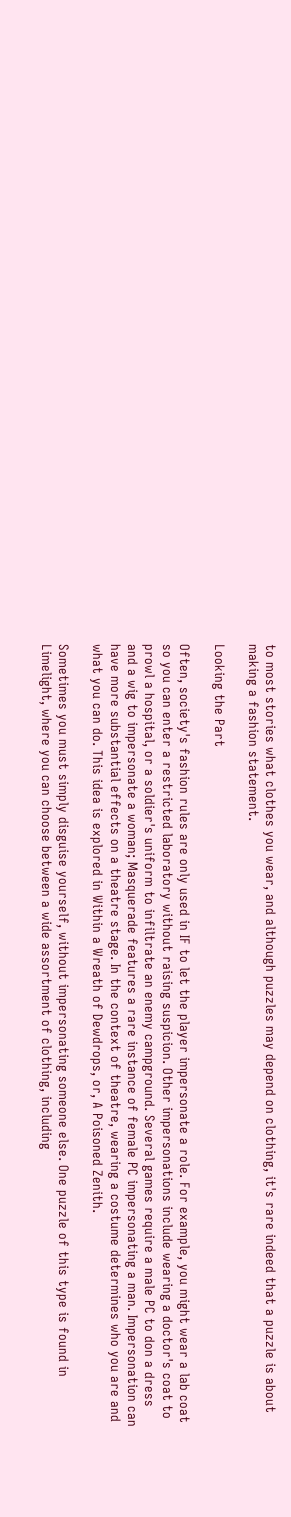to most stories what clothes you wear, and although puzzles may depend on clothing, it's rare indeed that a puzzle is about making a fashion statement.

Looking the Part

Often, society's fashion rules are only used in IF to let the player impersonate a role. For example, you might wear a lab coat so you can enter a restricted laboratory without raising suspicion. Other impersonations include wearing a doctor's coat to prowl a hospital, or a soldier's uniform to infiltrate an enemy campground. Several games require a male PC to don a dress and a wig to impersonate a woman; Masquerade features a rare instance of female PC impersonating a man. Impersonation can have more substantial effects on a theatre stage. In the context of theatre, wearing a costume determines who you are and what you can do. This idea is explored in Within a Wreath of Dewdrops, or, A Poisoned Zenith.

Sometimes you must simply disguise yourself, without impersonating someone else. One puzzle of this type is found in Limelight, where you can choose between a wide assortment of clothing, including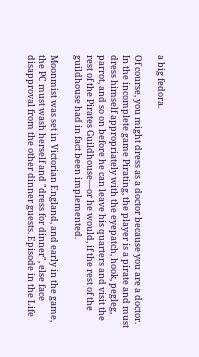a big fedora.

Of course, you might dress as a doctor because you are a doctor. In the incomplete game Pirating, the player is a pirate and must dress himself appropriately with the eyepatch, hook, pegleg, parrot, and so on before he can leave his quarters and visit the rest of the Pirates Guildhouse—or he would, if the rest of the guildhouse had in fact been implemented.

Moonmist was set in Victorian England, and early in the game, the PC must wash herself and "dress for dinner", else face disapproval from the other dinner guests. Episode in the Life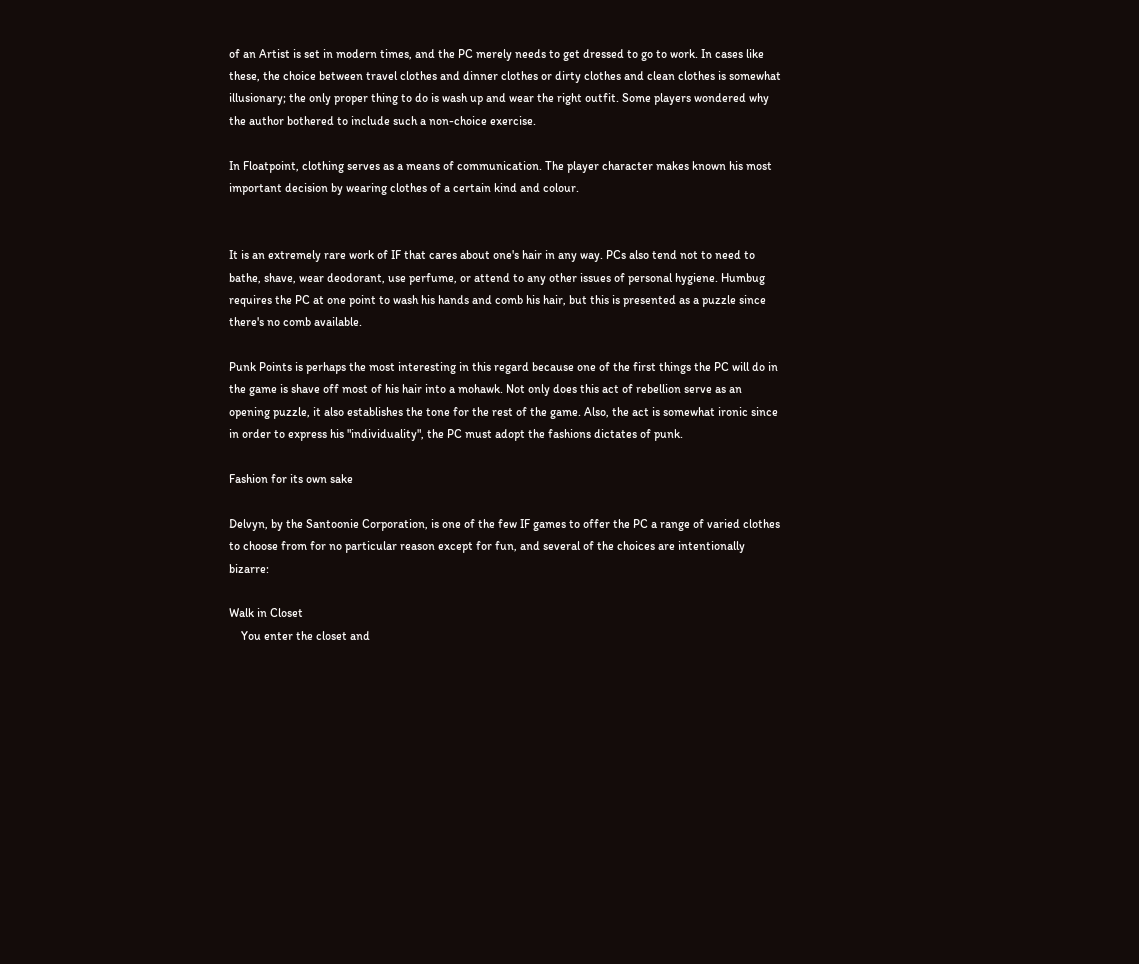of an Artist is set in modern times, and the PC merely needs to get dressed to go to work. In cases like these, the choice between travel clothes and dinner clothes or dirty clothes and clean clothes is somewhat illusionary; the only proper thing to do is wash up and wear the right outfit. Some players wondered why the author bothered to include such a non-choice exercise.

In Floatpoint, clothing serves as a means of communication. The player character makes known his most important decision by wearing clothes of a certain kind and colour.


It is an extremely rare work of IF that cares about one's hair in any way. PCs also tend not to need to bathe, shave, wear deodorant, use perfume, or attend to any other issues of personal hygiene. Humbug requires the PC at one point to wash his hands and comb his hair, but this is presented as a puzzle since there's no comb available.

Punk Points is perhaps the most interesting in this regard because one of the first things the PC will do in the game is shave off most of his hair into a mohawk. Not only does this act of rebellion serve as an opening puzzle, it also establishes the tone for the rest of the game. Also, the act is somewhat ironic since in order to express his "individuality", the PC must adopt the fashions dictates of punk.

Fashion for its own sake

Delvyn, by the Santoonie Corporation, is one of the few IF games to offer the PC a range of varied clothes to choose from for no particular reason except for fun, and several of the choices are intentionally bizarre:

Walk in Closet
    You enter the closet and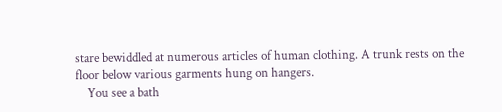stare bewiddled at numerous articles of human clothing. A trunk rests on the floor below various garments hung on hangers.
    You see a bath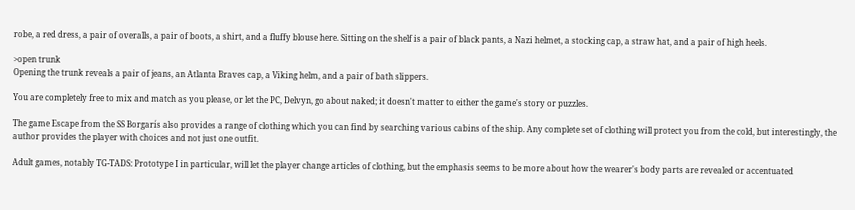robe, a red dress, a pair of overalls, a pair of boots, a shirt, and a fluffy blouse here. Sitting on the shelf is a pair of black pants, a Nazi helmet, a stocking cap, a straw hat, and a pair of high heels.

>open trunk
Opening the trunk reveals a pair of jeans, an Atlanta Braves cap, a Viking helm, and a pair of bath slippers.

You are completely free to mix and match as you please, or let the PC, Delvyn, go about naked; it doesn't matter to either the game's story or puzzles.

The game Escape from the SS Borgarís also provides a range of clothing which you can find by searching various cabins of the ship. Any complete set of clothing will protect you from the cold, but interestingly, the author provides the player with choices and not just one outfit.

Adult games, notably TG-TADS: Prototype I in particular, will let the player change articles of clothing, but the emphasis seems to be more about how the wearer's body parts are revealed or accentuated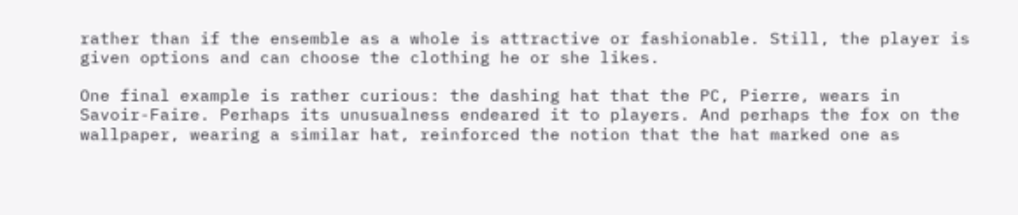rather than if the ensemble as a whole is attractive or fashionable. Still, the player is given options and can choose the clothing he or she likes.

One final example is rather curious: the dashing hat that the PC, Pierre, wears in Savoir-Faire. Perhaps its unusualness endeared it to players. And perhaps the fox on the wallpaper, wearing a similar hat, reinforced the notion that the hat marked one as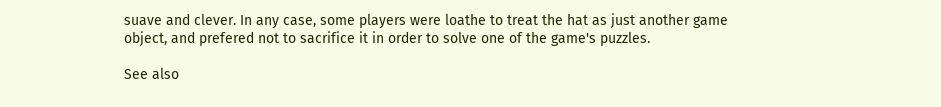suave and clever. In any case, some players were loathe to treat the hat as just another game object, and prefered not to sacrifice it in order to solve one of the game's puzzles.

See also